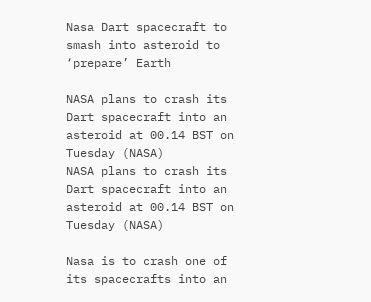Nasa Dart spacecraft to smash into asteroid to ‘prepare’ Earth

NASA plans to crash its Dart spacecraft into an asteroid at 00.14 BST on Tuesday (NASA)
NASA plans to crash its Dart spacecraft into an asteroid at 00.14 BST on Tuesday (NASA)

Nasa is to crash one of its spacecrafts into an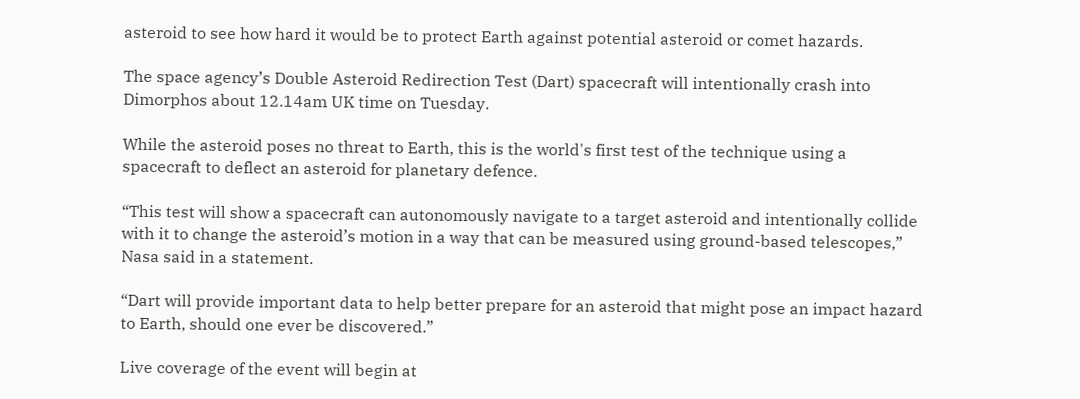asteroid to see how hard it would be to protect Earth against potential asteroid or comet hazards.

The space agency’s Double Asteroid Redirection Test (Dart) spacecraft will intentionally crash into Dimorphos about 12.14am UK time on Tuesday.

While the asteroid poses no threat to Earth, this is the world's first test of the technique using a spacecraft to deflect an asteroid for planetary defence.

“This test will show a spacecraft can autonomously navigate to a target asteroid and intentionally collide with it to change the asteroid’s motion in a way that can be measured using ground-based telescopes,” Nasa said in a statement.

“Dart will provide important data to help better prepare for an asteroid that might pose an impact hazard to Earth, should one ever be discovered.”

Live coverage of the event will begin at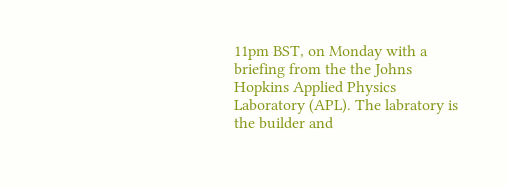11pm BST, on Monday with a briefing from the the Johns Hopkins Applied Physics Laboratory (APL). The labratory is the builder and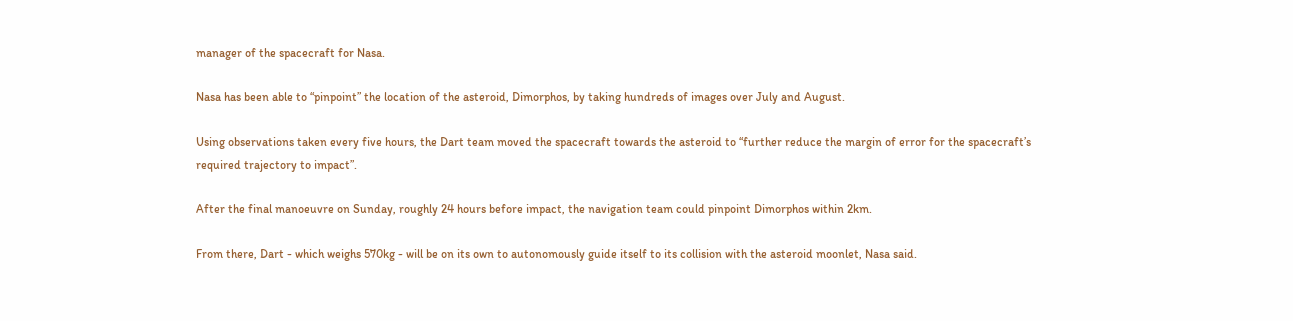manager of the spacecraft for Nasa.

Nasa has been able to “pinpoint” the location of the asteroid, Dimorphos, by taking hundreds of images over July and August.

Using observations taken every five hours, the Dart team moved the spacecraft towards the asteroid to “further reduce the margin of error for the spacecraft’s required trajectory to impact”.

After the final manoeuvre on Sunday, roughly 24 hours before impact, the navigation team could pinpoint Dimorphos within 2km.

From there, Dart - which weighs 570kg - will be on its own to autonomously guide itself to its collision with the asteroid moonlet, Nasa said.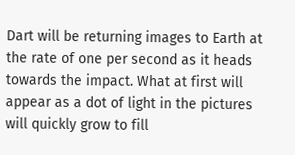Dart will be returning images to Earth at the rate of one per second as it heads towards the impact. What at first will appear as a dot of light in the pictures will quickly grow to fill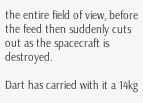the entire field of view, before the feed then suddenly cuts out as the spacecraft is destroyed.

Dart has carried with it a 14kg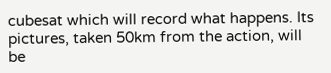cubesat which will record what happens. Its pictures, taken 50km from the action, will be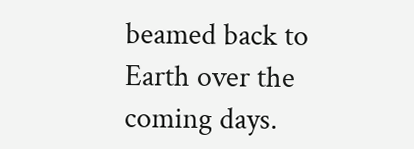beamed back to Earth over the coming days.